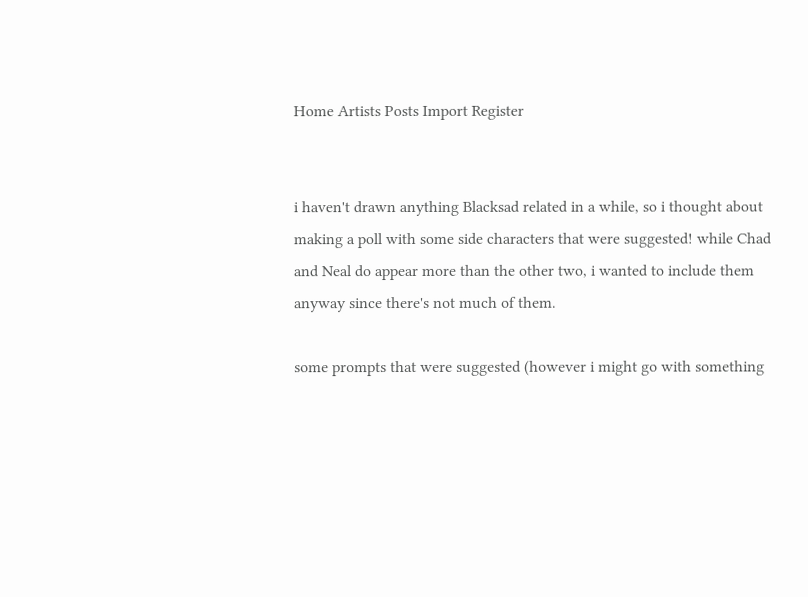Home Artists Posts Import Register


i haven't drawn anything Blacksad related in a while, so i thought about making a poll with some side characters that were suggested! while Chad and Neal do appear more than the other two, i wanted to include them anyway since there's not much of them.

some prompts that were suggested (however i might go with something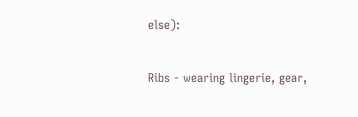else):

Ribs - wearing lingerie, gear,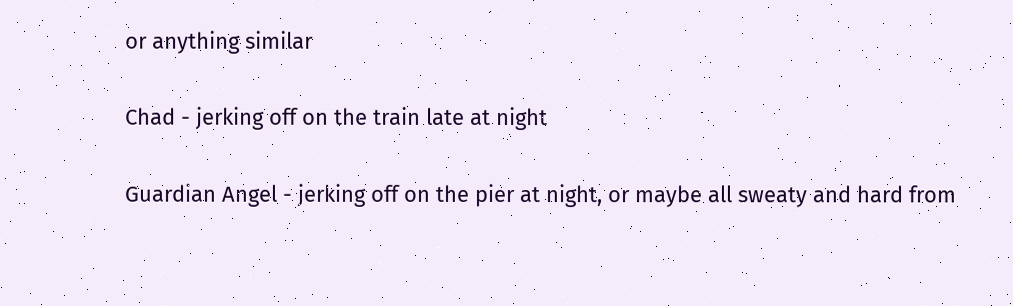or anything similar

Chad - jerking off on the train late at night

Guardian Angel - jerking off on the pier at night, or maybe all sweaty and hard from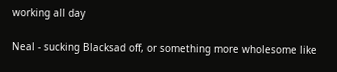working all day

Neal - sucking Blacksad off, or something more wholesome like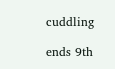cuddling

ends 9th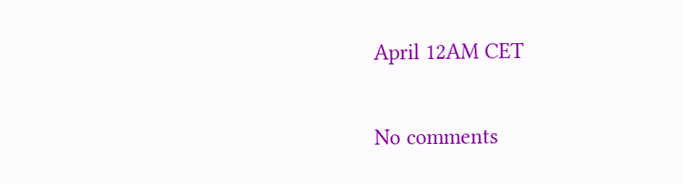April 12AM CET


No comments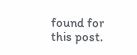found for this post.